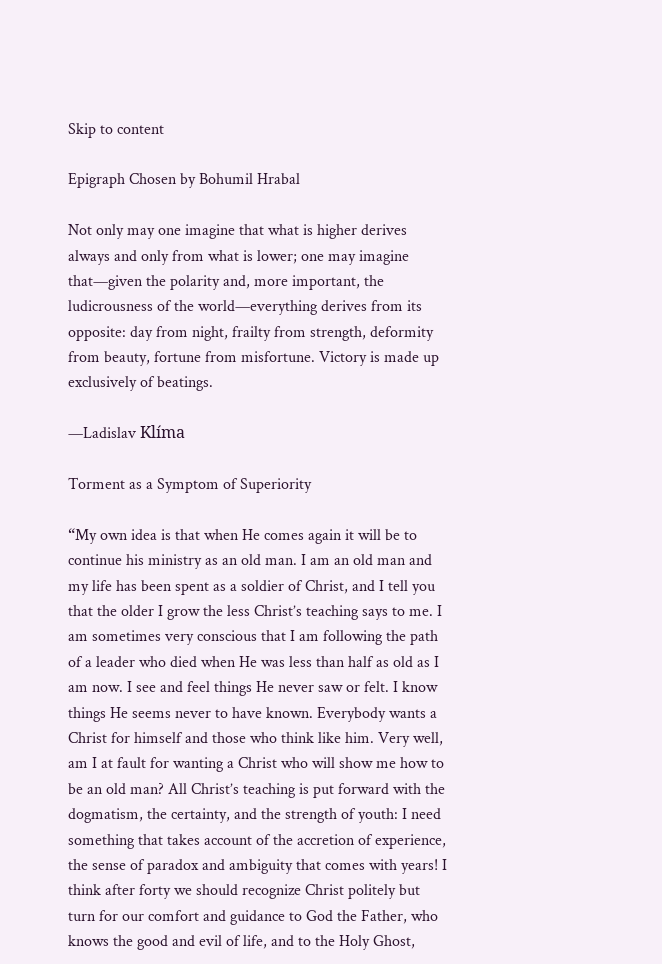Skip to content

Epigraph Chosen by Bohumil Hrabal

Not only may one imagine that what is higher derives always and only from what is lower; one may imagine that—given the polarity and, more important, the ludicrousness of the world—everything derives from its opposite: day from night, frailty from strength, deformity from beauty, fortune from misfortune. Victory is made up exclusively of beatings.

—Ladislav Klíma

Torment as a Symptom of Superiority

“My own idea is that when He comes again it will be to continue his ministry as an old man. I am an old man and my life has been spent as a soldier of Christ, and I tell you that the older I grow the less Christ’s teaching says to me. I am sometimes very conscious that I am following the path of a leader who died when He was less than half as old as I am now. I see and feel things He never saw or felt. I know things He seems never to have known. Everybody wants a Christ for himself and those who think like him. Very well, am I at fault for wanting a Christ who will show me how to be an old man? All Christ’s teaching is put forward with the dogmatism, the certainty, and the strength of youth: I need something that takes account of the accretion of experience, the sense of paradox and ambiguity that comes with years! I think after forty we should recognize Christ politely but turn for our comfort and guidance to God the Father, who knows the good and evil of life, and to the Holy Ghost,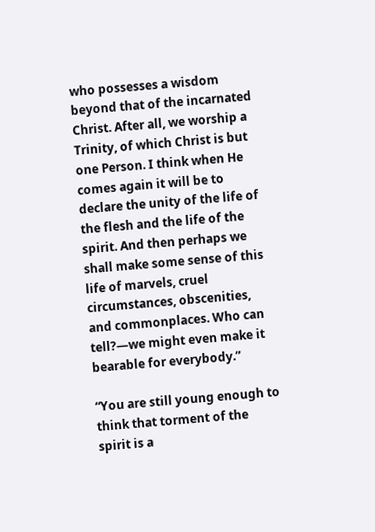who possesses a wisdom beyond that of the incarnated Christ. After all, we worship a Trinity, of which Christ is but one Person. I think when He comes again it will be to declare the unity of the life of the flesh and the life of the spirit. And then perhaps we shall make some sense of this life of marvels, cruel circumstances, obscenities, and commonplaces. Who can tell?—we might even make it bearable for everybody.”

“You are still young enough to think that torment of the spirit is a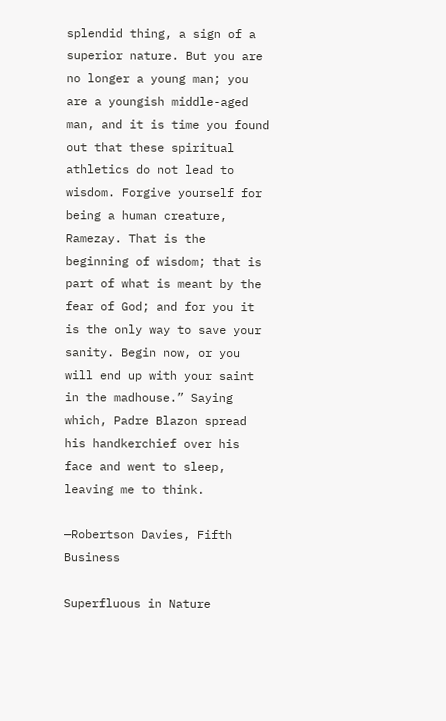splendid thing, a sign of a superior nature. But you are no longer a young man; you are a youngish middle-aged man, and it is time you found out that these spiritual athletics do not lead to wisdom. Forgive yourself for being a human creature, Ramezay. That is the beginning of wisdom; that is part of what is meant by the fear of God; and for you it is the only way to save your sanity. Begin now, or you will end up with your saint in the madhouse.” Saying which, Padre Blazon spread his handkerchief over his face and went to sleep, leaving me to think.

—Robertson Davies, Fifth Business

Superfluous in Nature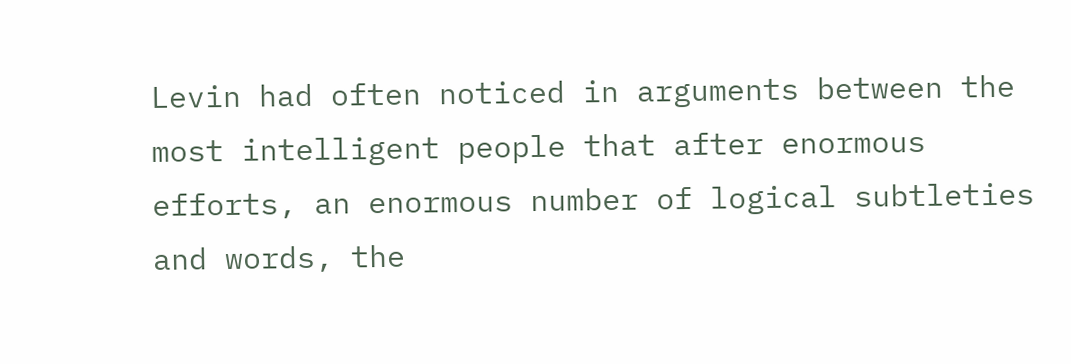Levin had often noticed in arguments between the most intelligent people that after enormous efforts, an enormous number of logical subtleties and words, the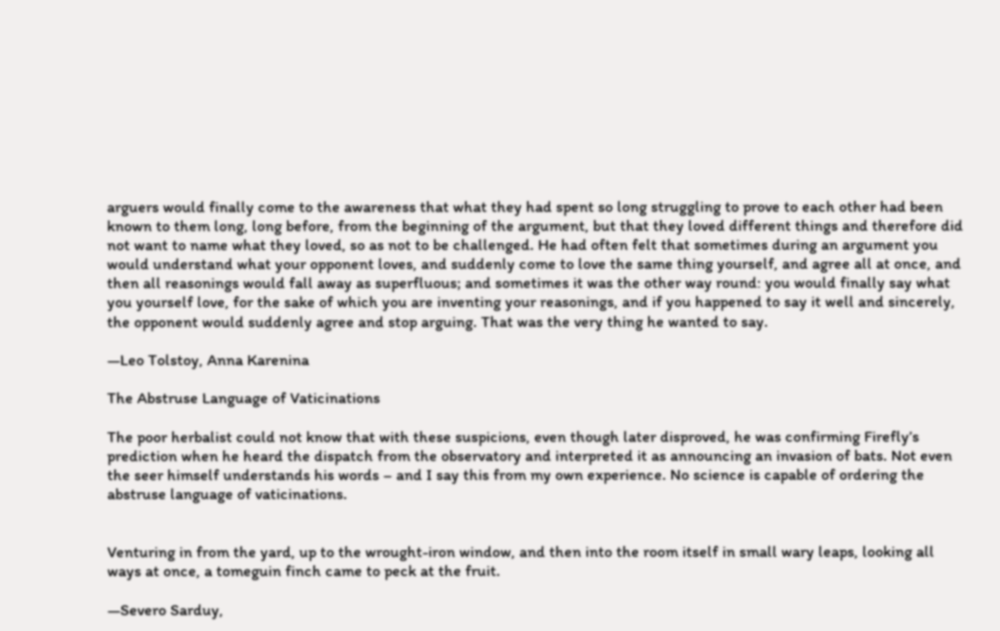arguers would finally come to the awareness that what they had spent so long struggling to prove to each other had been known to them long, long before, from the beginning of the argument, but that they loved different things and therefore did not want to name what they loved, so as not to be challenged. He had often felt that sometimes during an argument you would understand what your opponent loves, and suddenly come to love the same thing yourself, and agree all at once, and then all reasonings would fall away as superfluous; and sometimes it was the other way round: you would finally say what you yourself love, for the sake of which you are inventing your reasonings, and if you happened to say it well and sincerely, the opponent would suddenly agree and stop arguing. That was the very thing he wanted to say.

—Leo Tolstoy, Anna Karenina

The Abstruse Language of Vaticinations

The poor herbalist could not know that with these suspicions, even though later disproved, he was confirming Firefly’s prediction when he heard the dispatch from the observatory and interpreted it as announcing an invasion of bats. Not even the seer himself understands his words – and I say this from my own experience. No science is capable of ordering the abstruse language of vaticinations.


Venturing in from the yard, up to the wrought-iron window, and then into the room itself in small wary leaps, looking all ways at once, a tomeguin finch came to peck at the fruit.

—Severo Sarduy,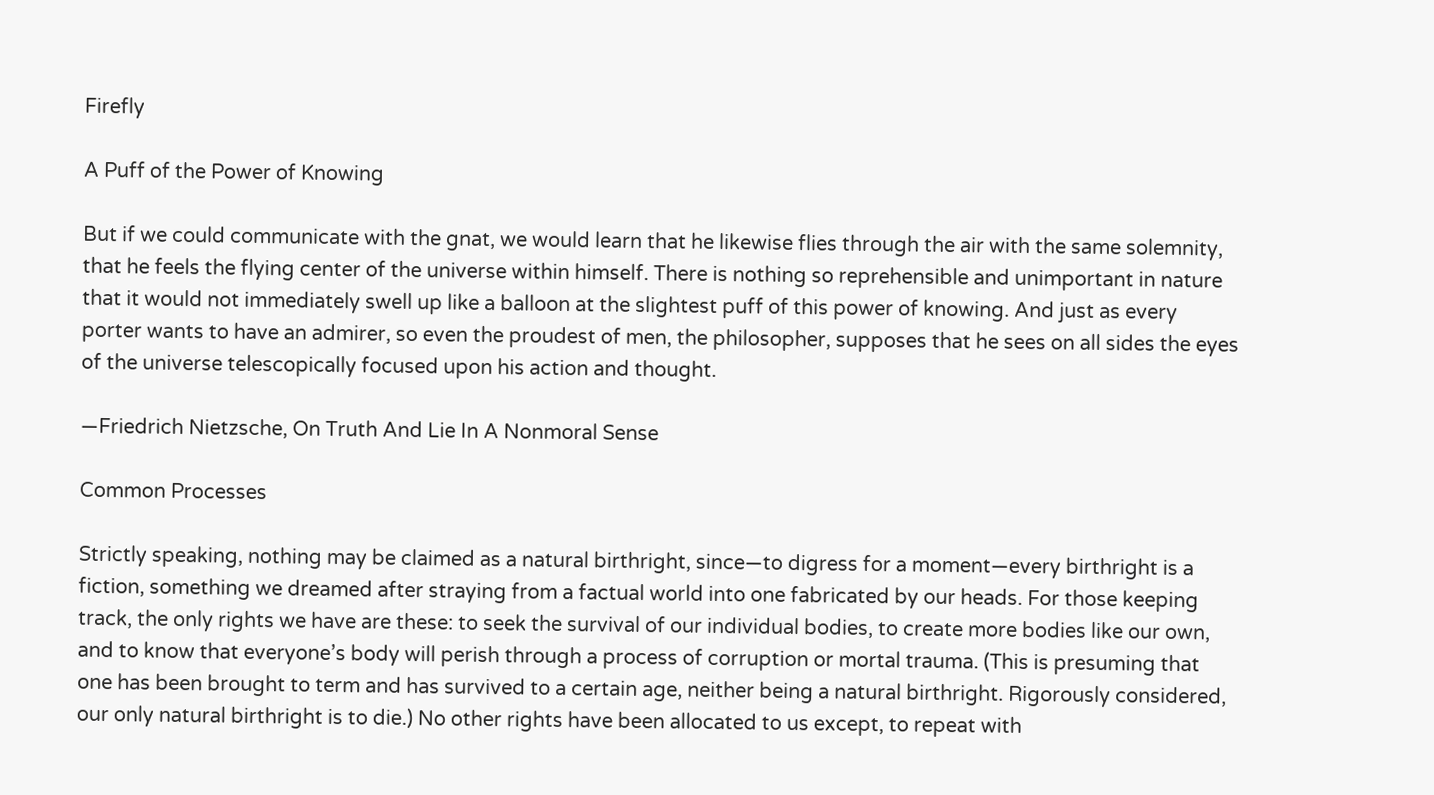Firefly

A Puff of the Power of Knowing

But if we could communicate with the gnat, we would learn that he likewise flies through the air with the same solemnity, that he feels the flying center of the universe within himself. There is nothing so reprehensible and unimportant in nature that it would not immediately swell up like a balloon at the slightest puff of this power of knowing. And just as every porter wants to have an admirer, so even the proudest of men, the philosopher, supposes that he sees on all sides the eyes of the universe telescopically focused upon his action and thought.

—Friedrich Nietzsche, On Truth And Lie In A Nonmoral Sense

Common Processes

Strictly speaking, nothing may be claimed as a natural birthright, since—to digress for a moment—every birthright is a fiction, something we dreamed after straying from a factual world into one fabricated by our heads. For those keeping track, the only rights we have are these: to seek the survival of our individual bodies, to create more bodies like our own, and to know that everyone’s body will perish through a process of corruption or mortal trauma. (This is presuming that one has been brought to term and has survived to a certain age, neither being a natural birthright. Rigorously considered, our only natural birthright is to die.) No other rights have been allocated to us except, to repeat with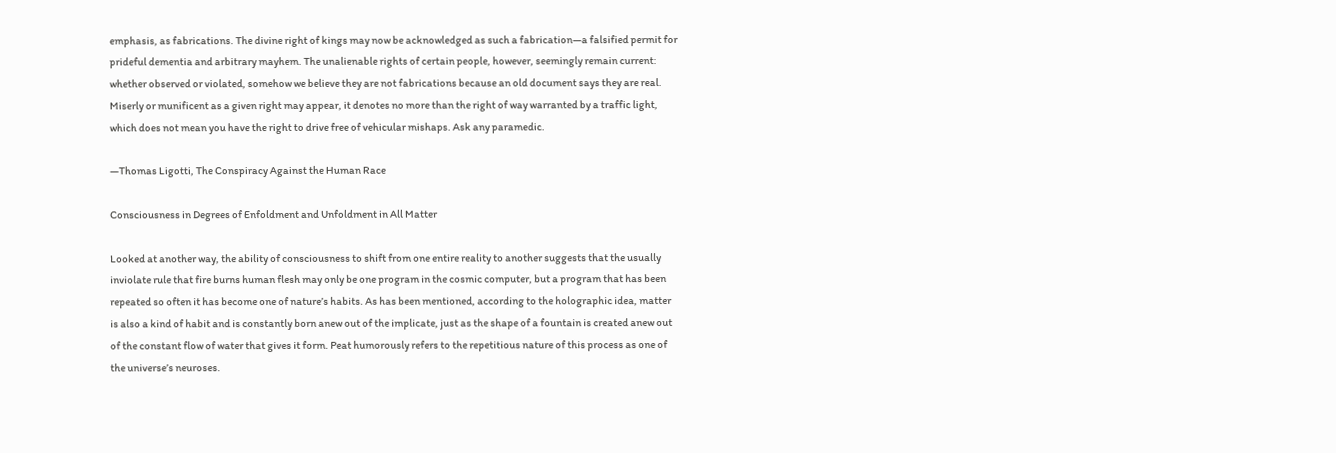emphasis, as fabrications. The divine right of kings may now be acknowledged as such a fabrication—a falsified permit for prideful dementia and arbitrary mayhem. The unalienable rights of certain people, however, seemingly remain current: whether observed or violated, somehow we believe they are not fabrications because an old document says they are real. Miserly or munificent as a given right may appear, it denotes no more than the right of way warranted by a traffic light, which does not mean you have the right to drive free of vehicular mishaps. Ask any paramedic.

—Thomas Ligotti, The Conspiracy Against the Human Race

Consciousness in Degrees of Enfoldment and Unfoldment in All Matter

Looked at another way, the ability of consciousness to shift from one entire reality to another suggests that the usually inviolate rule that fire burns human flesh may only be one program in the cosmic computer, but a program that has been repeated so often it has become one of nature’s habits. As has been mentioned, according to the holographic idea, matter is also a kind of habit and is constantly born anew out of the implicate, just as the shape of a fountain is created anew out of the constant flow of water that gives it form. Peat humorously refers to the repetitious nature of this process as one of the universe’s neuroses.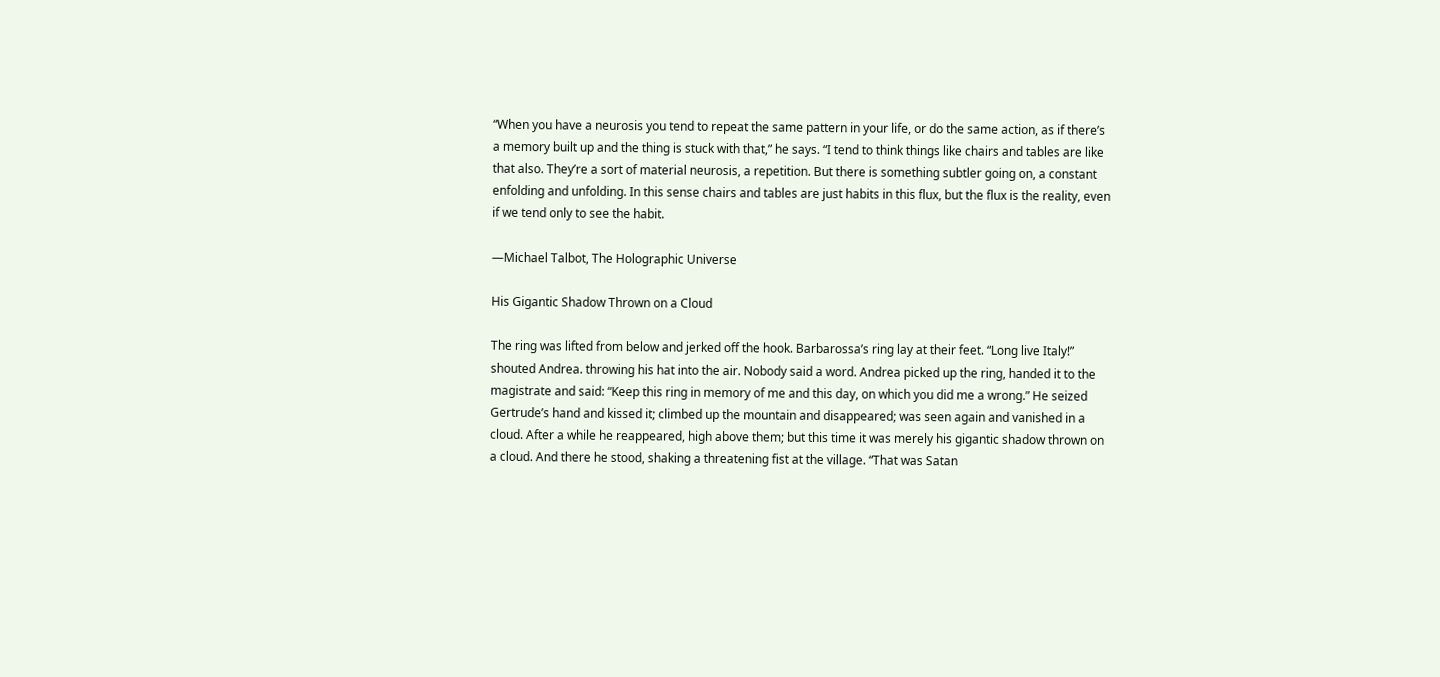“When you have a neurosis you tend to repeat the same pattern in your life, or do the same action, as if there’s a memory built up and the thing is stuck with that,” he says. “I tend to think things like chairs and tables are like that also. They’re a sort of material neurosis, a repetition. But there is something subtler going on, a constant enfolding and unfolding. In this sense chairs and tables are just habits in this flux, but the flux is the reality, even if we tend only to see the habit.

—Michael Talbot, The Holographic Universe

His Gigantic Shadow Thrown on a Cloud

The ring was lifted from below and jerked off the hook. Barbarossa’s ring lay at their feet. “Long live Italy!” shouted Andrea. throwing his hat into the air. Nobody said a word. Andrea picked up the ring, handed it to the magistrate and said: “Keep this ring in memory of me and this day, on which you did me a wrong.” He seized Gertrude’s hand and kissed it; climbed up the mountain and disappeared; was seen again and vanished in a cloud. After a while he reappeared, high above them; but this time it was merely his gigantic shadow thrown on a cloud. And there he stood, shaking a threatening fist at the village. “That was Satan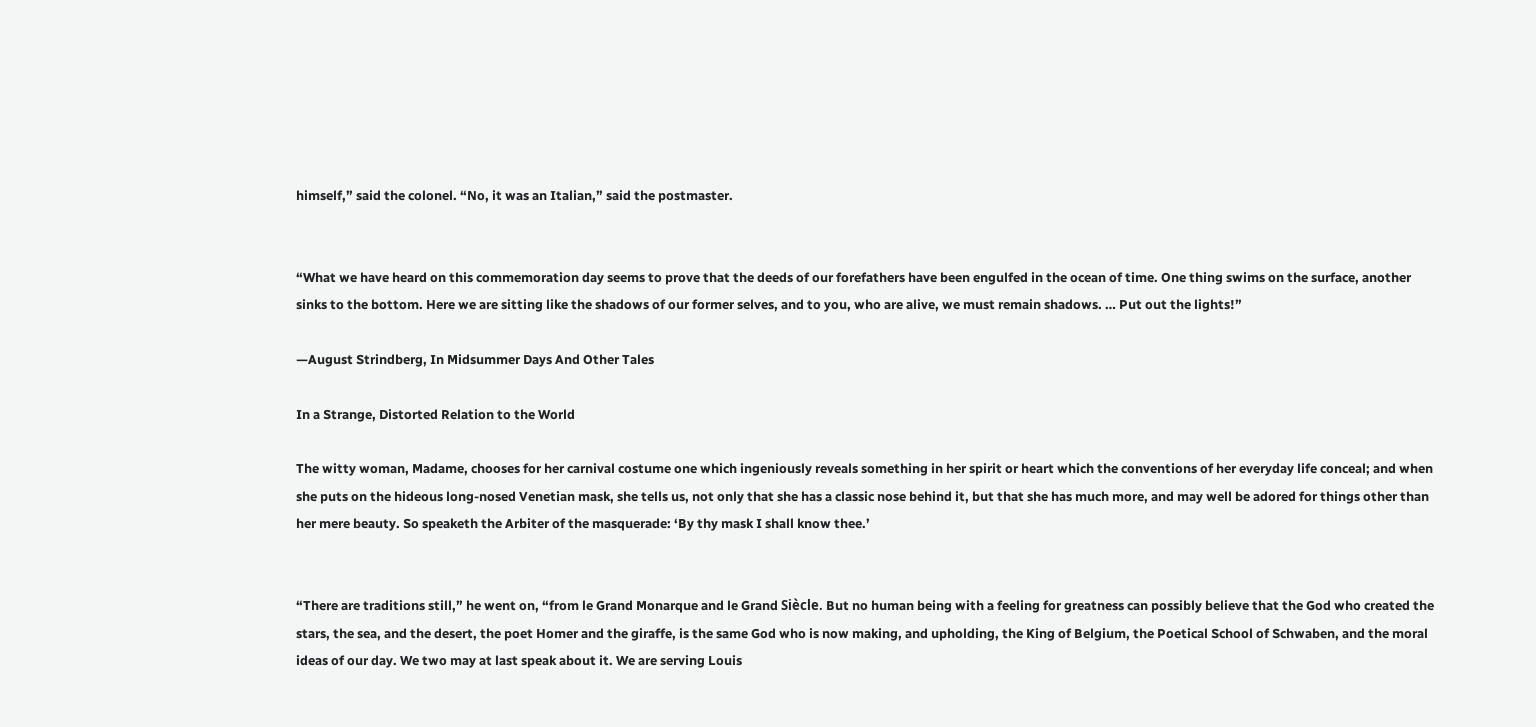himself,” said the colonel. “No, it was an Italian,” said the postmaster.


“What we have heard on this commemoration day seems to prove that the deeds of our forefathers have been engulfed in the ocean of time. One thing swims on the surface, another sinks to the bottom. Here we are sitting like the shadows of our former selves, and to you, who are alive, we must remain shadows. … Put out the lights!”

—August Strindberg, In Midsummer Days And Other Tales

In a Strange, Distorted Relation to the World

The witty woman, Madame, chooses for her carnival costume one which ingeniously reveals something in her spirit or heart which the conventions of her everyday life conceal; and when she puts on the hideous long-nosed Venetian mask, she tells us, not only that she has a classic nose behind it, but that she has much more, and may well be adored for things other than her mere beauty. So speaketh the Arbiter of the masquerade: ‘By thy mask I shall know thee.’


“There are traditions still,” he went on, “from le Grand Monarque and le Grand Siècle. But no human being with a feeling for greatness can possibly believe that the God who created the stars, the sea, and the desert, the poet Homer and the giraffe, is the same God who is now making, and upholding, the King of Belgium, the Poetical School of Schwaben, and the moral ideas of our day. We two may at last speak about it. We are serving Louis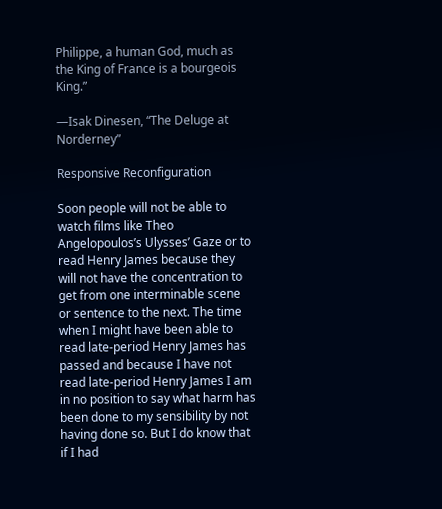Philippe, a human God, much as the King of France is a bourgeois King.”

—Isak Dinesen, “The Deluge at Norderney”

Responsive Reconfiguration

Soon people will not be able to watch films like Theo Angelopoulos’s Ulysses’ Gaze or to read Henry James because they will not have the concentration to get from one interminable scene or sentence to the next. The time when I might have been able to read late-period Henry James has passed and because I have not read late-period Henry James I am in no position to say what harm has been done to my sensibility by not having done so. But I do know that if I had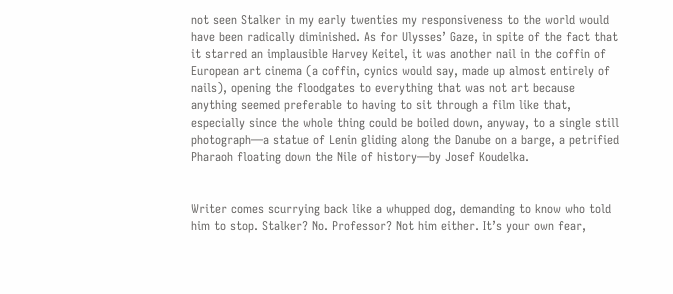not seen Stalker in my early twenties my responsiveness to the world would have been radically diminished. As for Ulysses’ Gaze, in spite of the fact that it starred an implausible Harvey Keitel, it was another nail in the coffin of European art cinema (a coffin, cynics would say, made up almost entirely of nails), opening the floodgates to everything that was not art because anything seemed preferable to having to sit through a film like that, especially since the whole thing could be boiled down, anyway, to a single still photograph—a statue of Lenin gliding along the Danube on a barge, a petrified Pharaoh floating down the Nile of history—by Josef Koudelka.


Writer comes scurrying back like a whupped dog, demanding to know who told him to stop. Stalker? No. Professor? Not him either. It’s your own fear,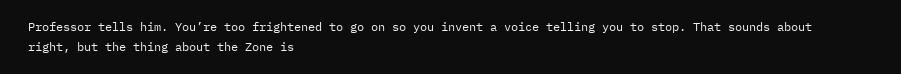Professor tells him. You’re too frightened to go on so you invent a voice telling you to stop. That sounds about right, but the thing about the Zone is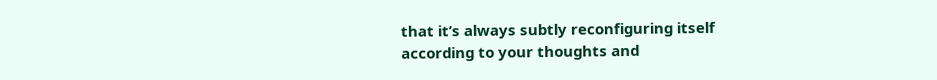that it’s always subtly reconfiguring itself according to your thoughts and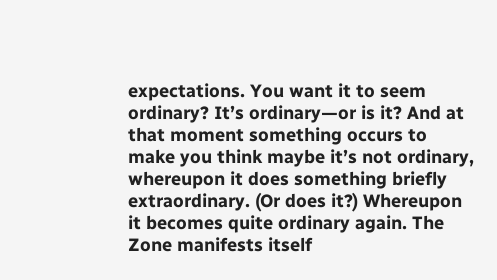expectations. You want it to seem ordinary? It’s ordinary—or is it? And at that moment something occurs to make you think maybe it’s not ordinary, whereupon it does something briefly extraordinary. (Or does it?) Whereupon it becomes quite ordinary again. The Zone manifests itself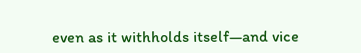even as it withholds itself—and vice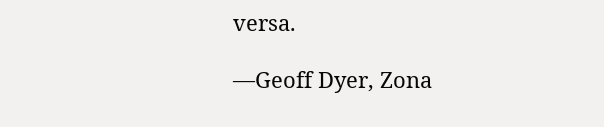versa.

—Geoff Dyer, Zona